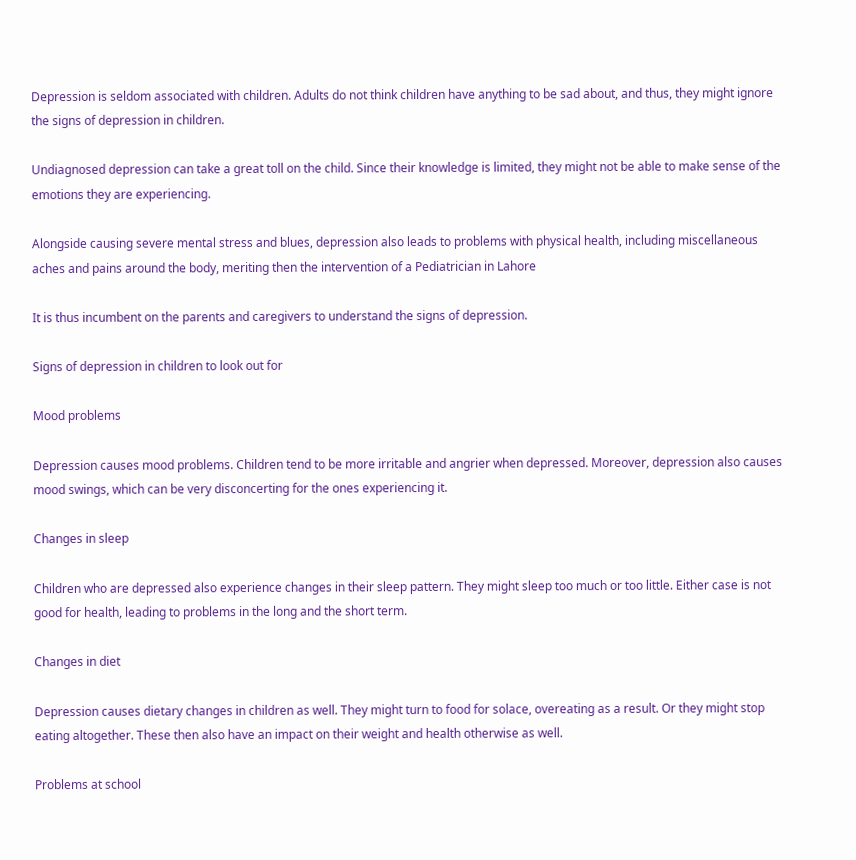Depression is seldom associated with children. Adults do not think children have anything to be sad about, and thus, they might ignore the signs of depression in children.

Undiagnosed depression can take a great toll on the child. Since their knowledge is limited, they might not be able to make sense of the emotions they are experiencing.

Alongside causing severe mental stress and blues, depression also leads to problems with physical health, including miscellaneous aches and pains around the body, meriting then the intervention of a Pediatrician in Lahore

It is thus incumbent on the parents and caregivers to understand the signs of depression.

Signs of depression in children to look out for

Mood problems

Depression causes mood problems. Children tend to be more irritable and angrier when depressed. Moreover, depression also causes mood swings, which can be very disconcerting for the ones experiencing it.

Changes in sleep

Children who are depressed also experience changes in their sleep pattern. They might sleep too much or too little. Either case is not good for health, leading to problems in the long and the short term.

Changes in diet

Depression causes dietary changes in children as well. They might turn to food for solace, overeating as a result. Or they might stop eating altogether. These then also have an impact on their weight and health otherwise as well.

Problems at school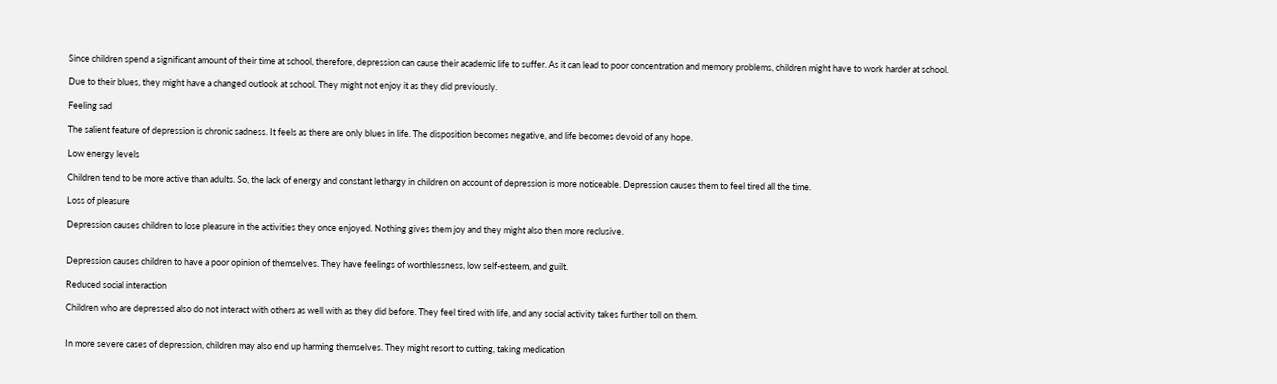Since children spend a significant amount of their time at school, therefore, depression can cause their academic life to suffer. As it can lead to poor concentration and memory problems, children might have to work harder at school.

Due to their blues, they might have a changed outlook at school. They might not enjoy it as they did previously.

Feeling sad

The salient feature of depression is chronic sadness. It feels as there are only blues in life. The disposition becomes negative, and life becomes devoid of any hope.

Low energy levels

Children tend to be more active than adults. So, the lack of energy and constant lethargy in children on account of depression is more noticeable. Depression causes them to feel tired all the time.

Loss of pleasure

Depression causes children to lose pleasure in the activities they once enjoyed. Nothing gives them joy and they might also then more reclusive.


Depression causes children to have a poor opinion of themselves. They have feelings of worthlessness, low self-esteem, and guilt.

Reduced social interaction

Children who are depressed also do not interact with others as well with as they did before. They feel tired with life, and any social activity takes further toll on them.


In more severe cases of depression, children may also end up harming themselves. They might resort to cutting, taking medication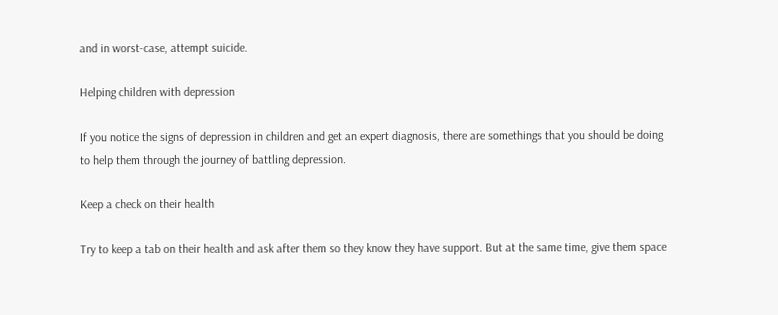and in worst-case, attempt suicide.

Helping children with depression

If you notice the signs of depression in children and get an expert diagnosis, there are somethings that you should be doing to help them through the journey of battling depression.

Keep a check on their health

Try to keep a tab on their health and ask after them so they know they have support. But at the same time, give them space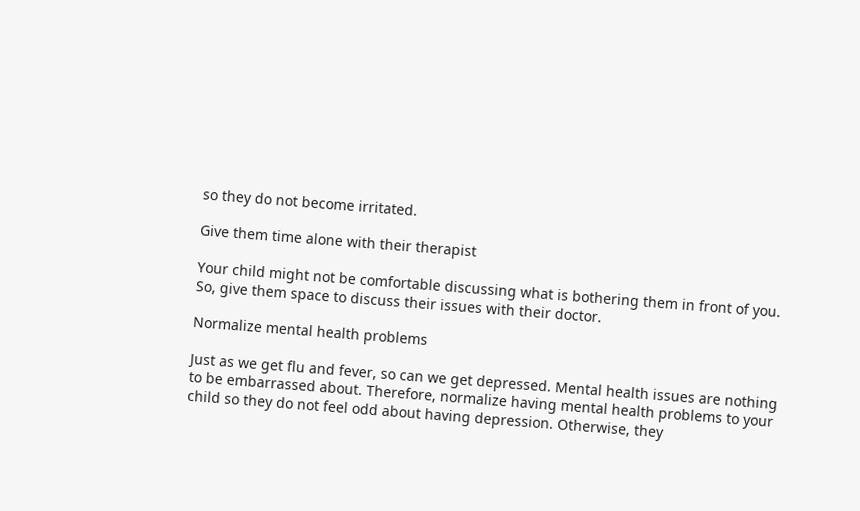so they do not become irritated.

Give them time alone with their therapist

Your child might not be comfortable discussing what is bothering them in front of you. So, give them space to discuss their issues with their doctor.

Normalize mental health problems

Just as we get flu and fever, so can we get depressed. Mental health issues are nothing to be embarrassed about. Therefore, normalize having mental health problems to your child so they do not feel odd about having depression. Otherwise, they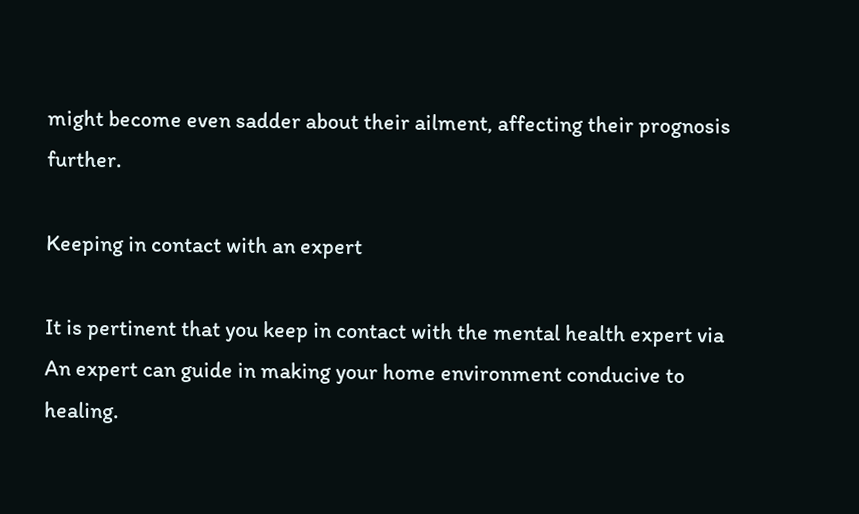might become even sadder about their ailment, affecting their prognosis further.

Keeping in contact with an expert

It is pertinent that you keep in contact with the mental health expert via An expert can guide in making your home environment conducive to healing.